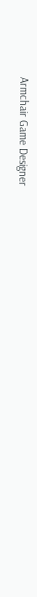Armchair Game Designer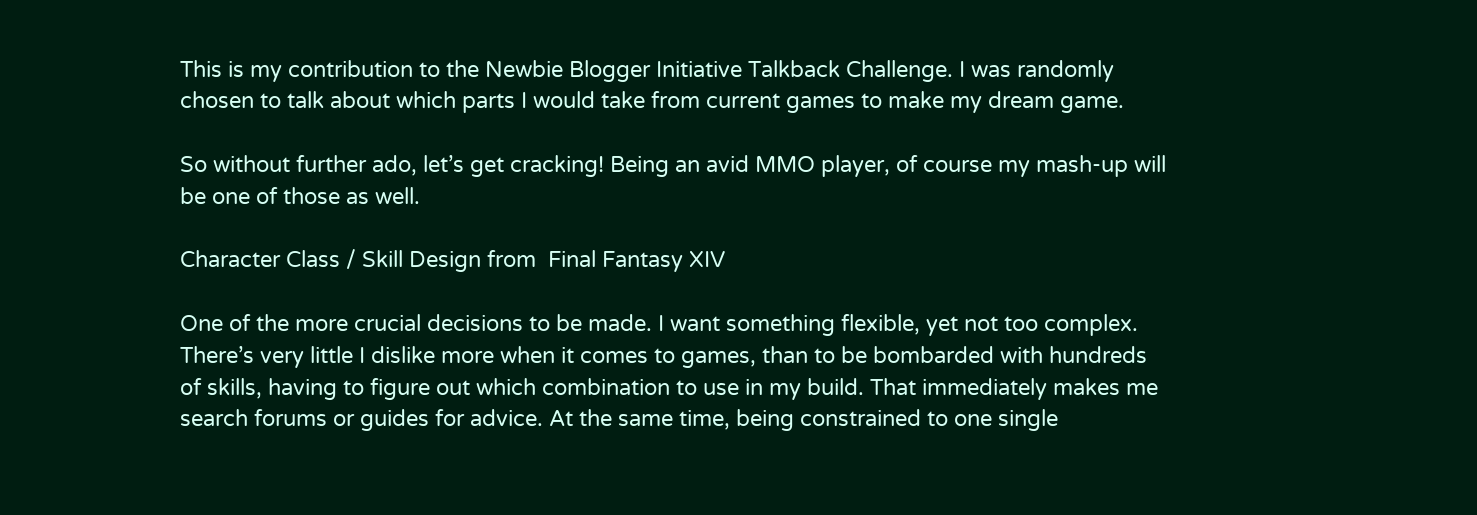This is my contribution to the Newbie Blogger Initiative Talkback Challenge. I was randomly chosen to talk about which parts I would take from current games to make my dream game.

So without further ado, let’s get cracking! Being an avid MMO player, of course my mash-up will be one of those as well.

Character Class / Skill Design from  Final Fantasy XIV

One of the more crucial decisions to be made. I want something flexible, yet not too complex. There’s very little I dislike more when it comes to games, than to be bombarded with hundreds of skills, having to figure out which combination to use in my build. That immediately makes me search forums or guides for advice. At the same time, being constrained to one single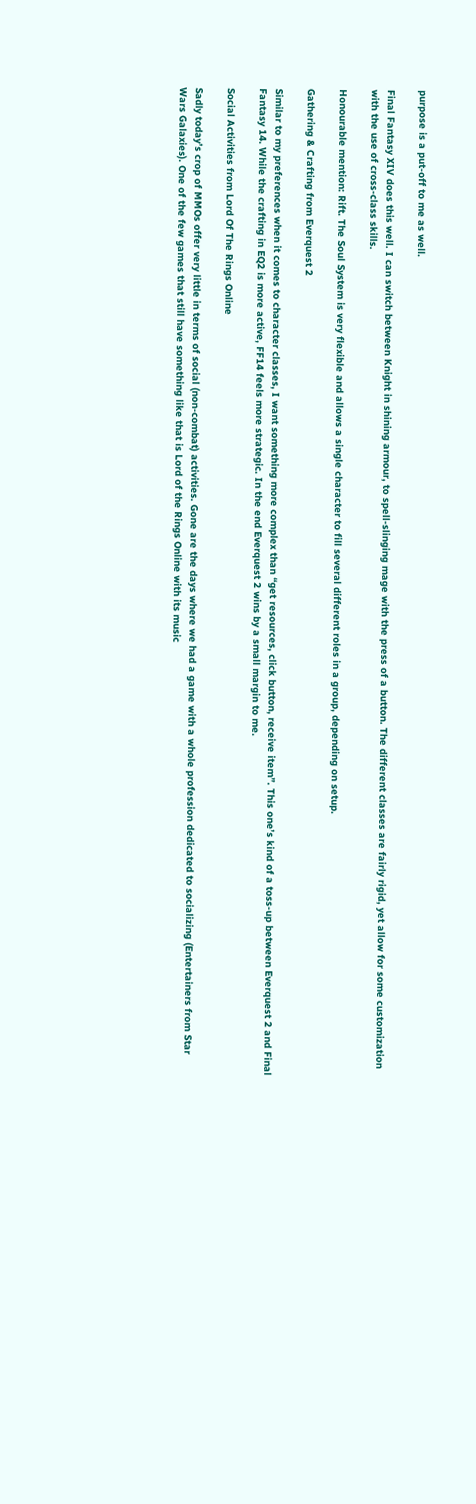purpose is a put-off to me as well.

Final Fantasy XIV does this well. I can switch between Knight in shining armour, to spell-slinging mage with the press of a button. The different classes are fairly rigid, yet allow for some customization with the use of cross-class skills.

Honourable mention: Rift. The Soul System is very flexible and allows a single character to fill several different roles in a group, depending on setup.

Gathering & Crafting from Everquest 2

Similar to my preferences when it comes to character classes, I want something more complex than “get resources, click button, receive item”. This one’s kind of a toss-up between Everquest 2 and Final Fantasy 14. While the crafting in EQ2 is more active, FF14 feels more strategic. In the end Everquest 2 wins by a small margin to me.

Social Activities from Lord Of The Rings Online

Sadly today’s crop of MMOs offer very little in terms of social (non-combat) activities. Gone are the days where we had a game with a whole profession dedicated to socializing (Entertainers from Star Wars Galaxies). One of the few games that still have something like that is Lord of the Rings Online with its music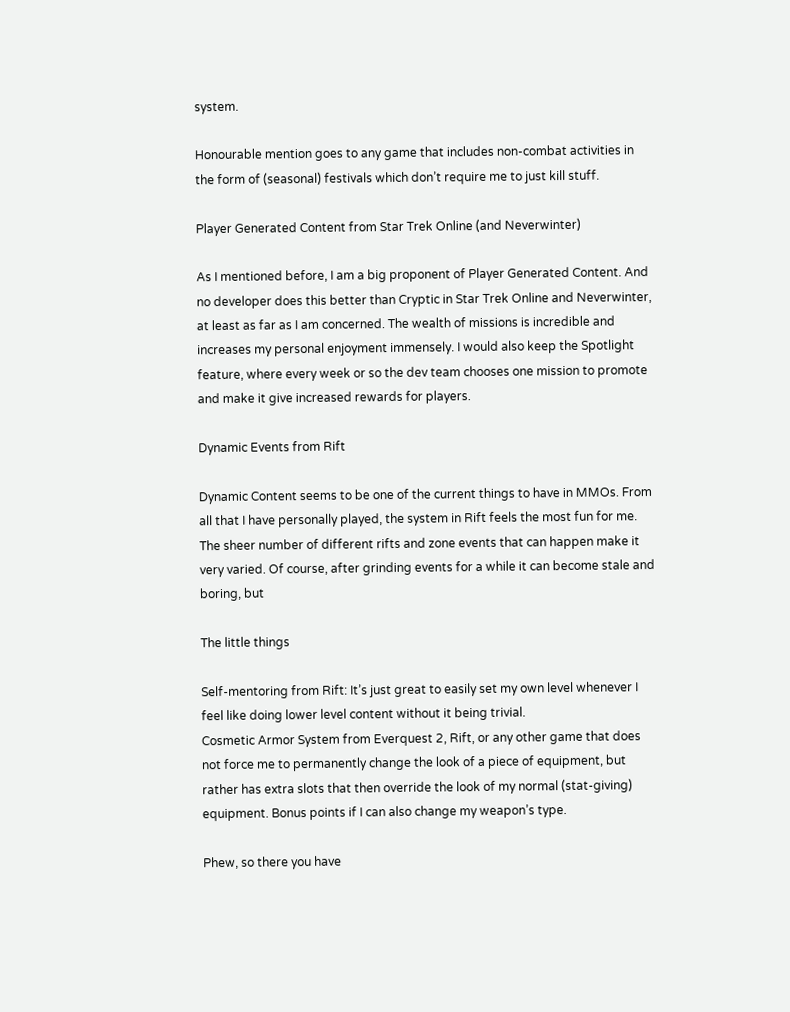system.

Honourable mention goes to any game that includes non-combat activities in the form of (seasonal) festivals which don’t require me to just kill stuff.

Player Generated Content from Star Trek Online (and Neverwinter)

As I mentioned before, I am a big proponent of Player Generated Content. And no developer does this better than Cryptic in Star Trek Online and Neverwinter, at least as far as I am concerned. The wealth of missions is incredible and increases my personal enjoyment immensely. I would also keep the Spotlight feature, where every week or so the dev team chooses one mission to promote and make it give increased rewards for players.

Dynamic Events from Rift

Dynamic Content seems to be one of the current things to have in MMOs. From all that I have personally played, the system in Rift feels the most fun for me. The sheer number of different rifts and zone events that can happen make it very varied. Of course, after grinding events for a while it can become stale and boring, but

The little things

Self-mentoring from Rift: It’s just great to easily set my own level whenever I feel like doing lower level content without it being trivial.
Cosmetic Armor System from Everquest 2, Rift, or any other game that does not force me to permanently change the look of a piece of equipment, but rather has extra slots that then override the look of my normal (stat-giving) equipment. Bonus points if I can also change my weapon’s type.

Phew, so there you have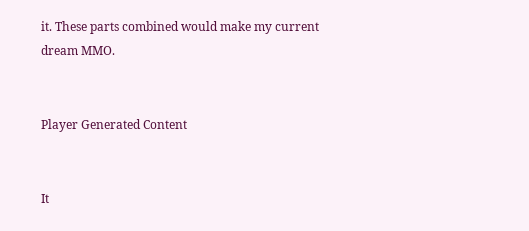it. These parts combined would make my current dream MMO.


Player Generated Content


It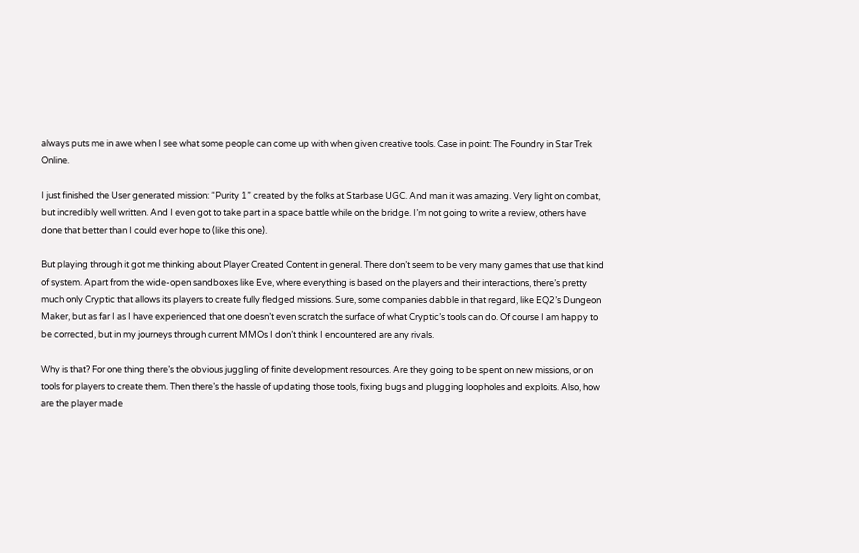always puts me in awe when I see what some people can come up with when given creative tools. Case in point: The Foundry in Star Trek Online.

I just finished the User generated mission: “Purity 1” created by the folks at Starbase UGC. And man it was amazing. Very light on combat, but incredibly well written. And I even got to take part in a space battle while on the bridge. I’m not going to write a review, others have done that better than I could ever hope to (like this one).

But playing through it got me thinking about Player Created Content in general. There don’t seem to be very many games that use that kind of system. Apart from the wide-open sandboxes like Eve, where everything is based on the players and their interactions, there’s pretty much only Cryptic that allows its players to create fully fledged missions. Sure, some companies dabble in that regard, like EQ2’s Dungeon Maker, but as far I as I have experienced that one doesn’t even scratch the surface of what Cryptic’s tools can do. Of course I am happy to be corrected, but in my journeys through current MMOs I don’t think I encountered are any rivals.

Why is that? For one thing there’s the obvious juggling of finite development resources. Are they going to be spent on new missions, or on tools for players to create them. Then there’s the hassle of updating those tools, fixing bugs and plugging loopholes and exploits. Also, how are the player made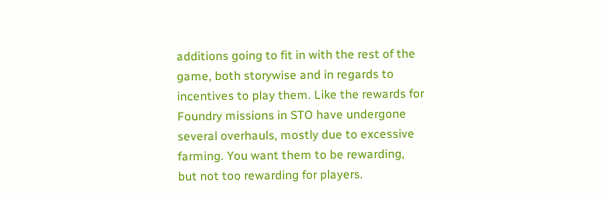additions going to fit in with the rest of the game, both storywise and in regards to incentives to play them. Like the rewards for Foundry missions in STO have undergone several overhauls, mostly due to excessive farming. You want them to be rewarding, but not too rewarding for players.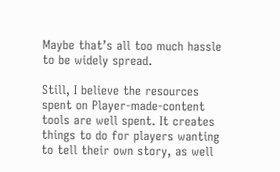Maybe that’s all too much hassle to be widely spread.

Still, I believe the resources spent on Player-made-content tools are well spent. It creates things to do for players wanting to tell their own story, as well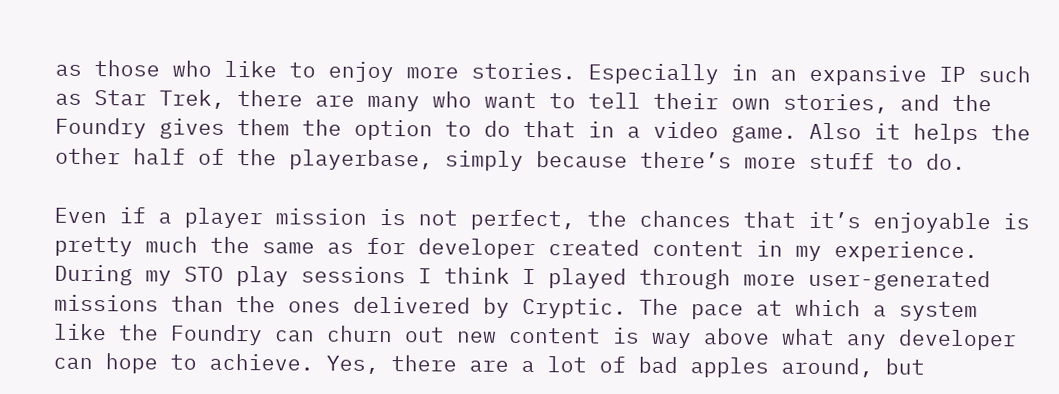as those who like to enjoy more stories. Especially in an expansive IP such as Star Trek, there are many who want to tell their own stories, and the Foundry gives them the option to do that in a video game. Also it helps the other half of the playerbase, simply because there’s more stuff to do.

Even if a player mission is not perfect, the chances that it’s enjoyable is pretty much the same as for developer created content in my experience. During my STO play sessions I think I played through more user-generated missions than the ones delivered by Cryptic. The pace at which a system like the Foundry can churn out new content is way above what any developer can hope to achieve. Yes, there are a lot of bad apples around, but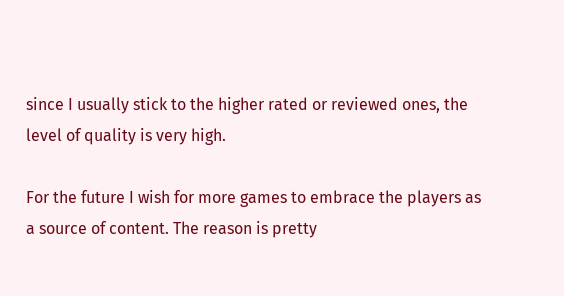since I usually stick to the higher rated or reviewed ones, the level of quality is very high.

For the future I wish for more games to embrace the players as a source of content. The reason is pretty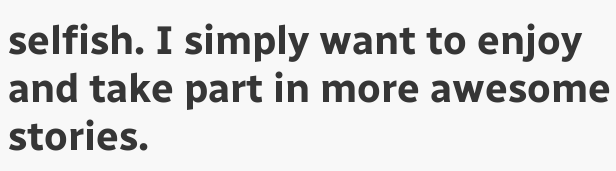selfish. I simply want to enjoy and take part in more awesome stories.